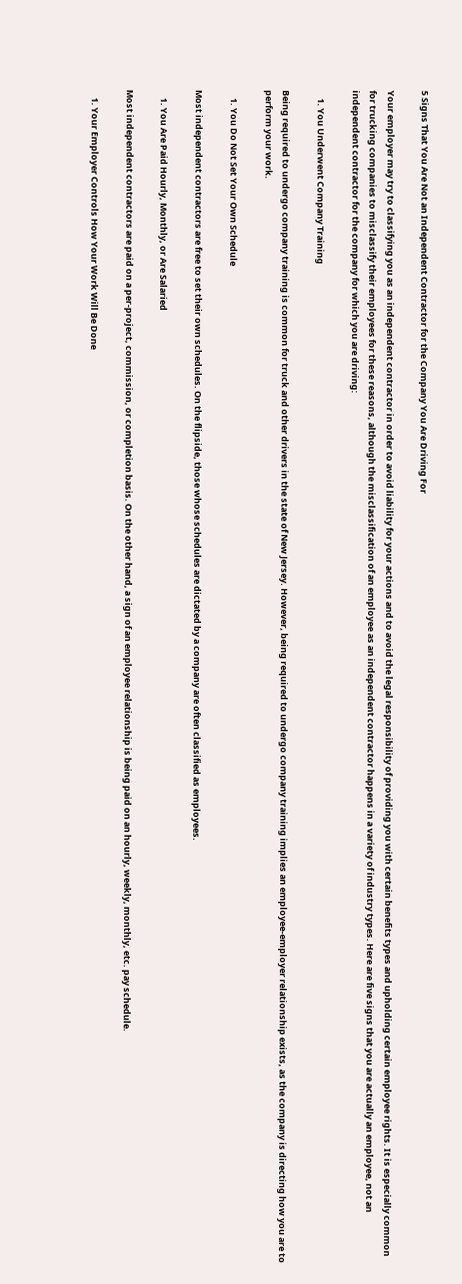5 Signs That You Are Not an Independent Contractor for the Company You Are Driving For

Your employer may try to classifying you as an independent contractor in order to avoid liability for your actions and to avoid the legal responsibility of providing you with certain benefits types and upholding certain employee rights. It is especially common for trucking companies to misclassify their employees for these reasons, although the misclassification of an employee as an independent contractor happens in a variety of industry types. Here are five signs that you are actually an employee, not an independent contractor for the company for which you are driving:

    1. You Underwent Company Training

Being required to undergo company training is common for truck and other drivers in the state of New Jersey. However, being required to undergo company training implies an employee-employer relationship exists, as the company is directing how you are to perform your work.

    1. You Do Not Set Your Own Schedule

Most independent contractors are free to set their own schedules. On the flipside, those whose schedules are dictated by a company are often classified as employees.

    1. You Are Paid Hourly, Monthly, or Are Salaried

Most independent contractors are paid on a per-project, commission, or completion basis. On the other hand, a sign of an employee relationship is being paid on an hourly, weekly, monthly, etc. pay schedule.

    1. Your Employer Controls How Your Work Will Be Done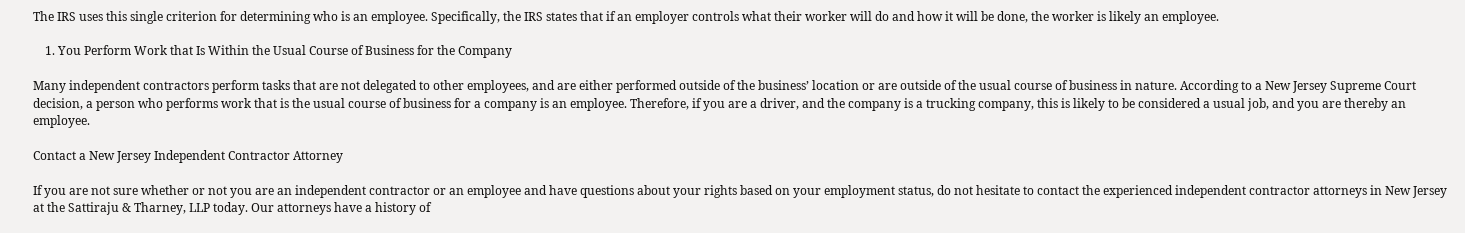The IRS uses this single criterion for determining who is an employee. Specifically, the IRS states that if an employer controls what their worker will do and how it will be done, the worker is likely an employee.

    1. You Perform Work that Is Within the Usual Course of Business for the Company

Many independent contractors perform tasks that are not delegated to other employees, and are either performed outside of the business’ location or are outside of the usual course of business in nature. According to a New Jersey Supreme Court decision, a person who performs work that is the usual course of business for a company is an employee. Therefore, if you are a driver, and the company is a trucking company, this is likely to be considered a usual job, and you are thereby an employee.

Contact a New Jersey Independent Contractor Attorney

If you are not sure whether or not you are an independent contractor or an employee and have questions about your rights based on your employment status, do not hesitate to contact the experienced independent contractor attorneys in New Jersey at the Sattiraju & Tharney, LLP today. Our attorneys have a history of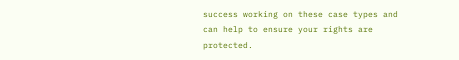success working on these case types and can help to ensure your rights are protected.